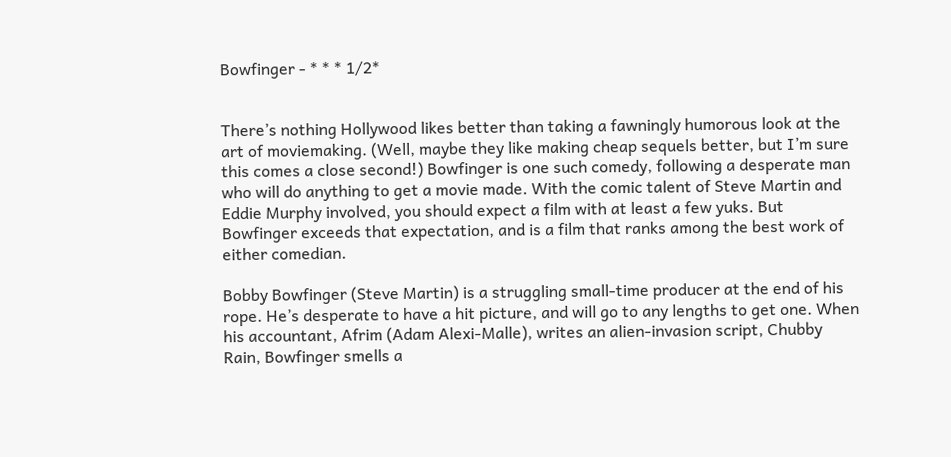Bowfinger - * * * 1/2*


There’s nothing Hollywood likes better than taking a fawningly humorous look at the art of moviemaking. (Well, maybe they like making cheap sequels better, but I’m sure this comes a close second!) Bowfinger is one such comedy, following a desperate man who will do anything to get a movie made. With the comic talent of Steve Martin and Eddie Murphy involved, you should expect a film with at least a few yuks. But Bowfinger exceeds that expectation, and is a film that ranks among the best work of either comedian.

Bobby Bowfinger (Steve Martin) is a struggling small-time producer at the end of his rope. He’s desperate to have a hit picture, and will go to any lengths to get one. When his accountant, Afrim (Adam Alexi-Malle), writes an alien-invasion script, Chubby Rain, Bowfinger smells a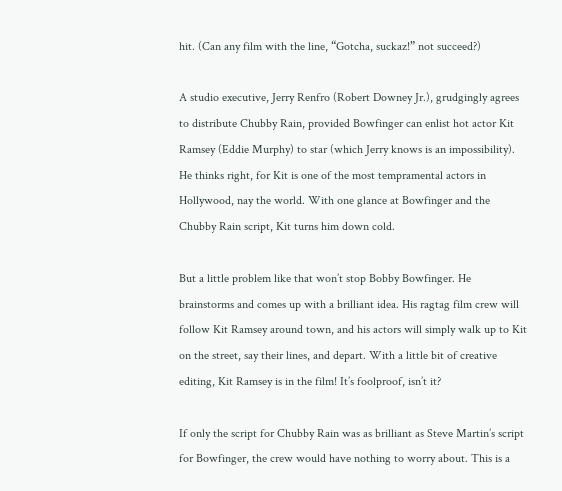hit. (Can any film with the line, “Gotcha, suckaz!” not succeed?)

A studio executive, Jerry Renfro (Robert Downey Jr.), grudgingly agrees to distribute Chubby Rain, provided Bowfinger can enlist hot actor Kit Ramsey (Eddie Murphy) to star (which Jerry knows is an impossibility). He thinks right, for Kit is one of the most tempramental actors in Hollywood, nay the world. With one glance at Bowfinger and the Chubby Rain script, Kit turns him down cold.

But a little problem like that won’t stop Bobby Bowfinger. He brainstorms and comes up with a brilliant idea. His ragtag film crew will follow Kit Ramsey around town, and his actors will simply walk up to Kit on the street, say their lines, and depart. With a little bit of creative editing, Kit Ramsey is in the film! It’s foolproof, isn’t it?

If only the script for Chubby Rain was as brilliant as Steve Martin’s script for Bowfinger, the crew would have nothing to worry about. This is a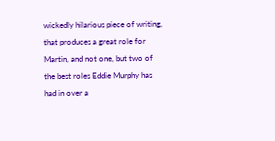wickedly hilarious piece of writing, that produces a great role for Martin, and not one, but two of the best roles Eddie Murphy has had in over a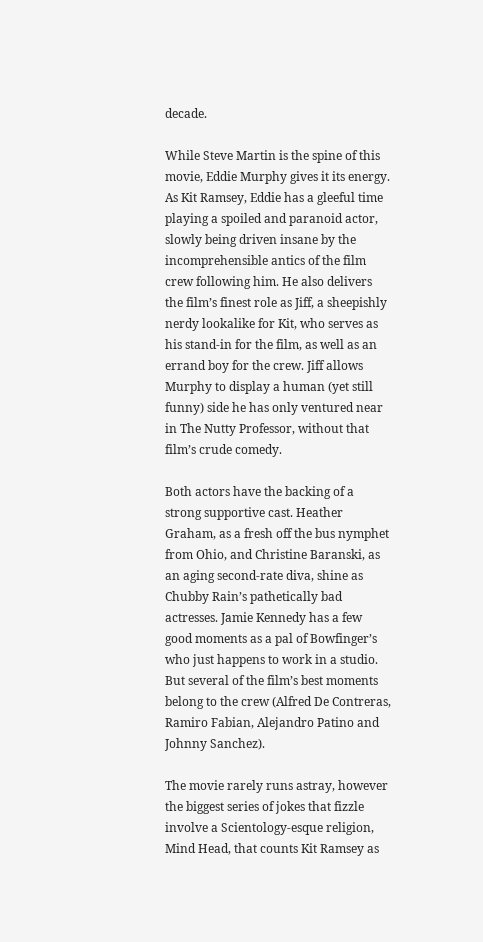decade.

While Steve Martin is the spine of this movie, Eddie Murphy gives it its energy. As Kit Ramsey, Eddie has a gleeful time playing a spoiled and paranoid actor, slowly being driven insane by the incomprehensible antics of the film crew following him. He also delivers the film’s finest role as Jiff, a sheepishly nerdy lookalike for Kit, who serves as his stand-in for the film, as well as an errand boy for the crew. Jiff allows Murphy to display a human (yet still funny) side he has only ventured near in The Nutty Professor, without that film’s crude comedy.

Both actors have the backing of a strong supportive cast. Heather Graham, as a fresh off the bus nymphet from Ohio, and Christine Baranski, as an aging second-rate diva, shine as Chubby Rain’s pathetically bad actresses. Jamie Kennedy has a few good moments as a pal of Bowfinger’s who just happens to work in a studio. But several of the film’s best moments belong to the crew (Alfred De Contreras, Ramiro Fabian, Alejandro Patino and Johnny Sanchez).

The movie rarely runs astray, however the biggest series of jokes that fizzle involve a Scientology-esque religion, Mind Head, that counts Kit Ramsey as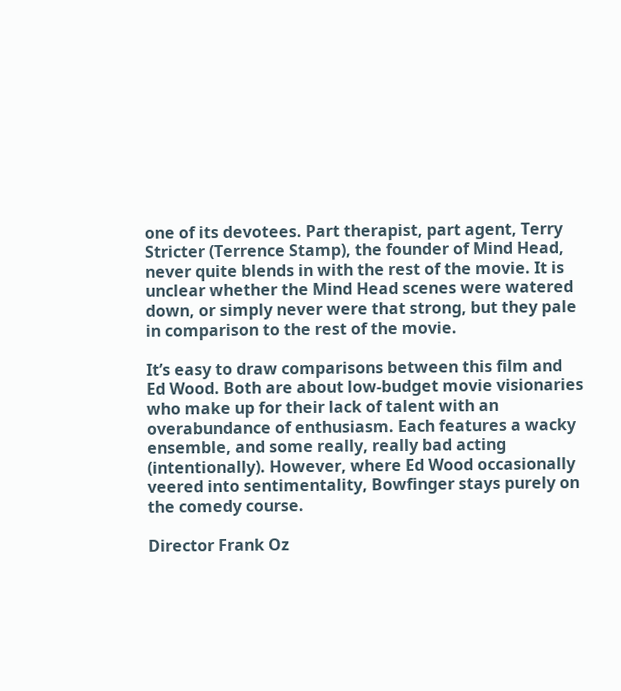one of its devotees. Part therapist, part agent, Terry Stricter (Terrence Stamp), the founder of Mind Head, never quite blends in with the rest of the movie. It is unclear whether the Mind Head scenes were watered down, or simply never were that strong, but they pale in comparison to the rest of the movie.

It’s easy to draw comparisons between this film and Ed Wood. Both are about low-budget movie visionaries who make up for their lack of talent with an overabundance of enthusiasm. Each features a wacky ensemble, and some really, really bad acting (intentionally). However, where Ed Wood occasionally veered into sentimentality, Bowfinger stays purely on the comedy course.

Director Frank Oz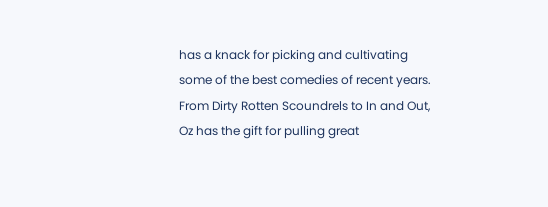has a knack for picking and cultivating some of the best comedies of recent years. From Dirty Rotten Scoundrels to In and Out, Oz has the gift for pulling great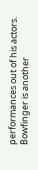performances out of his actors. Bowfinger is another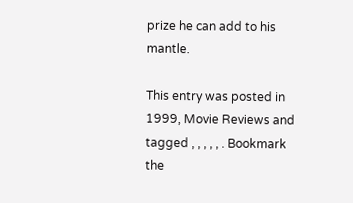prize he can add to his mantle.

This entry was posted in 1999, Movie Reviews and tagged , , , , , . Bookmark the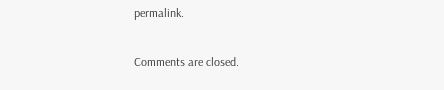permalink.

Comments are closed.